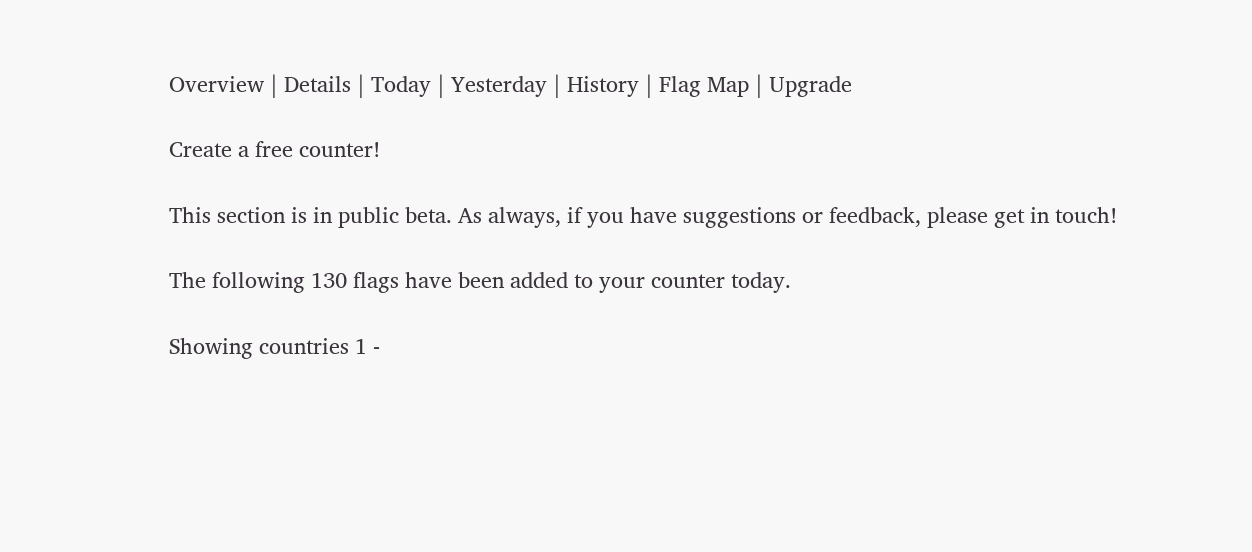Overview | Details | Today | Yesterday | History | Flag Map | Upgrade

Create a free counter!

This section is in public beta. As always, if you have suggestions or feedback, please get in touch!

The following 130 flags have been added to your counter today.

Showing countries 1 -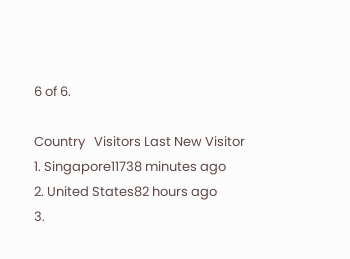6 of 6.

Country   Visitors Last New Visitor
1. Singapore11738 minutes ago
2. United States82 hours ago
3.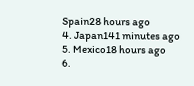Spain28 hours ago
4. Japan141 minutes ago
5. Mexico18 hours ago
6.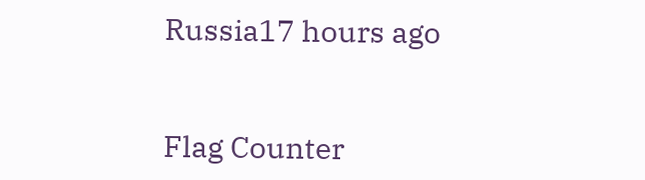Russia17 hours ago


Flag Counter